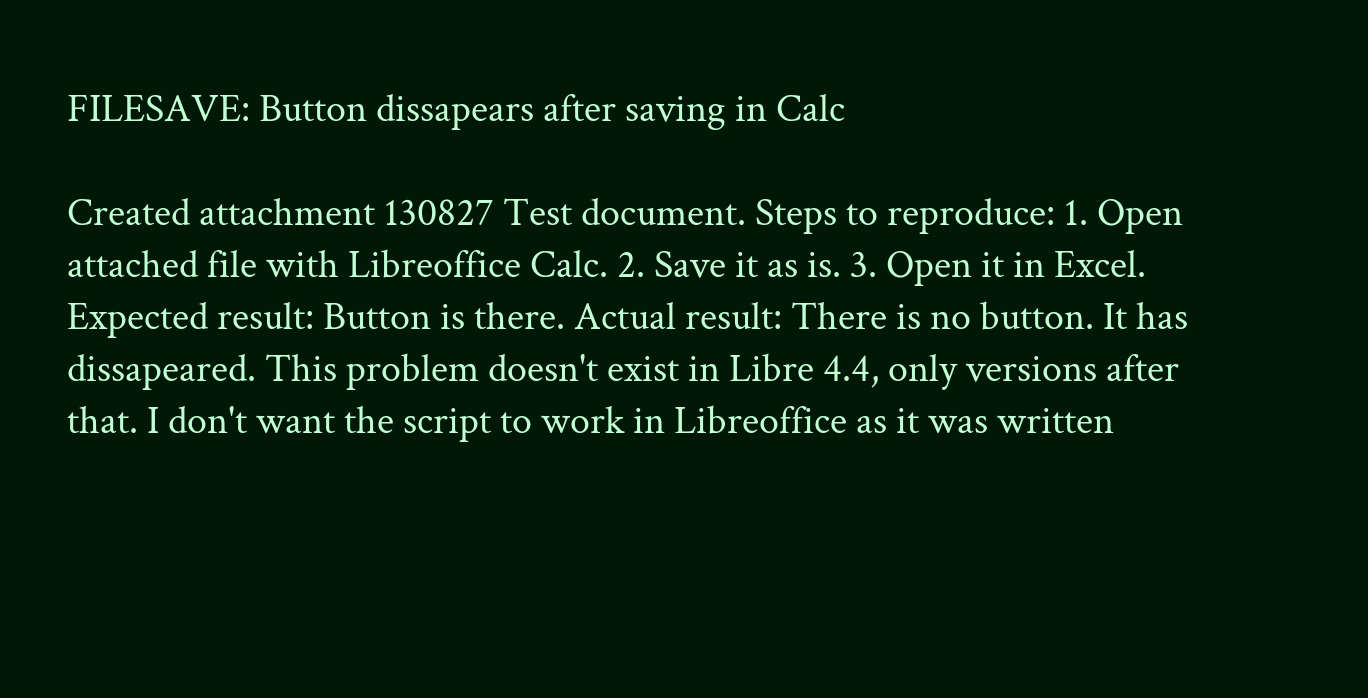FILESAVE: Button dissapears after saving in Calc

Created attachment 130827 Test document. Steps to reproduce: 1. Open attached file with Libreoffice Calc. 2. Save it as is. 3. Open it in Excel. Expected result: Button is there. Actual result: There is no button. It has dissapeared. This problem doesn't exist in Libre 4.4, only versions after that. I don't want the script to work in Libreoffice as it was written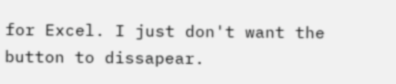for Excel. I just don't want the button to dissapear.